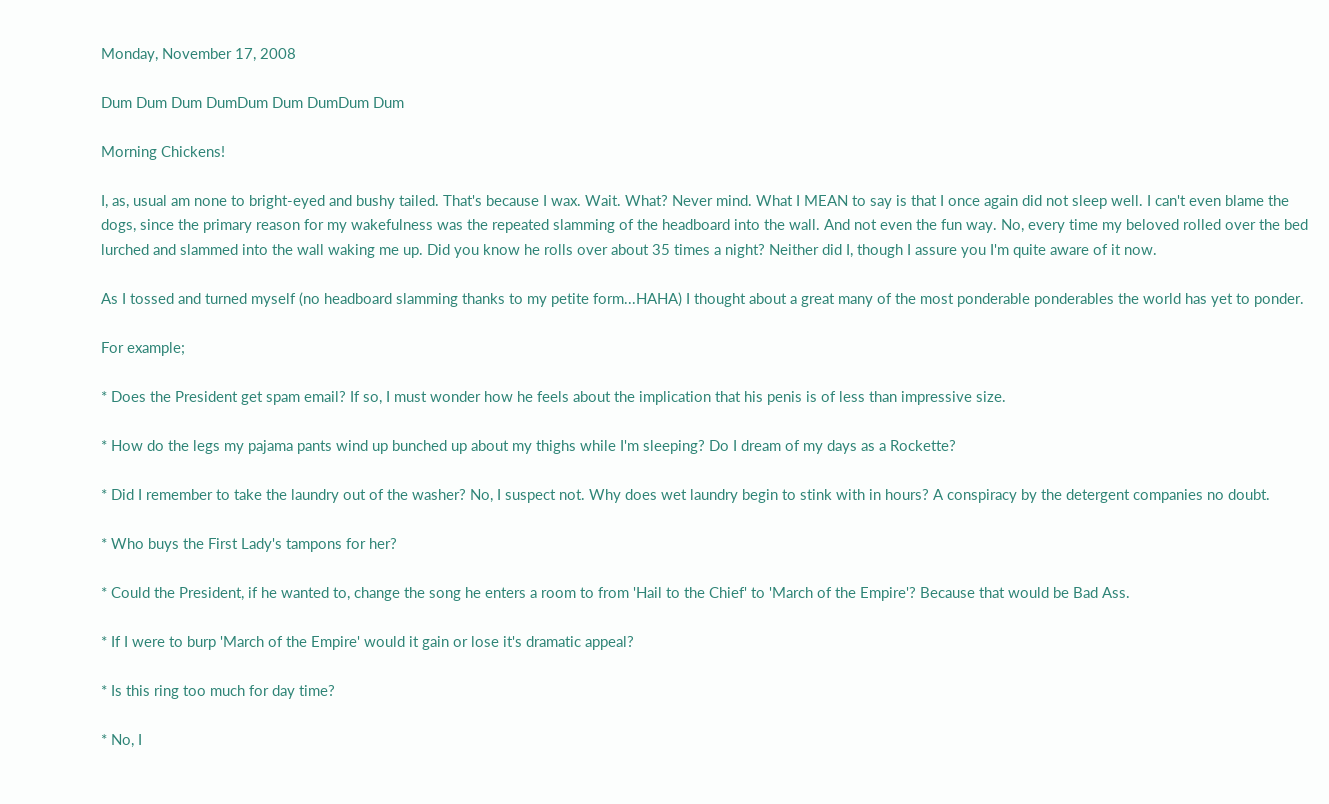Monday, November 17, 2008

Dum Dum Dum DumDum Dum DumDum Dum

Morning Chickens!

I, as, usual am none to bright-eyed and bushy tailed. That's because I wax. Wait. What? Never mind. What I MEAN to say is that I once again did not sleep well. I can't even blame the dogs, since the primary reason for my wakefulness was the repeated slamming of the headboard into the wall. And not even the fun way. No, every time my beloved rolled over the bed lurched and slammed into the wall waking me up. Did you know he rolls over about 35 times a night? Neither did I, though I assure you I'm quite aware of it now.

As I tossed and turned myself (no headboard slamming thanks to my petite form...HAHA) I thought about a great many of the most ponderable ponderables the world has yet to ponder.

For example;

* Does the President get spam email? If so, I must wonder how he feels about the implication that his penis is of less than impressive size.

* How do the legs my pajama pants wind up bunched up about my thighs while I'm sleeping? Do I dream of my days as a Rockette?

* Did I remember to take the laundry out of the washer? No, I suspect not. Why does wet laundry begin to stink with in hours? A conspiracy by the detergent companies no doubt.

* Who buys the First Lady's tampons for her?

* Could the President, if he wanted to, change the song he enters a room to from 'Hail to the Chief' to 'March of the Empire'? Because that would be Bad Ass.

* If I were to burp 'March of the Empire' would it gain or lose it's dramatic appeal?

* Is this ring too much for day time?

* No, I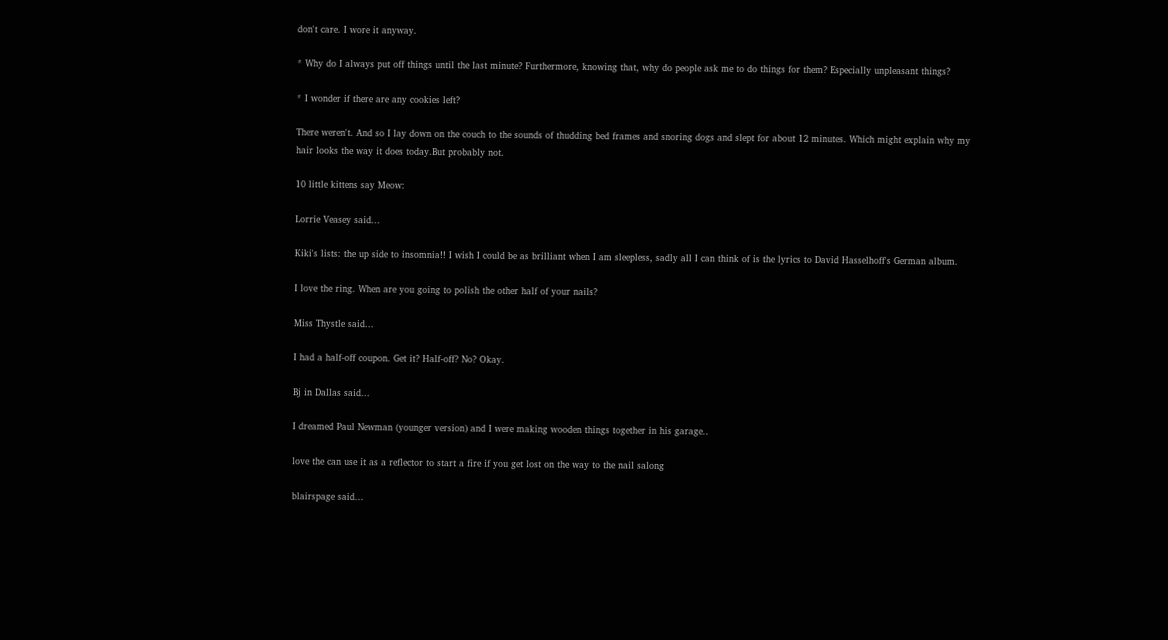don't care. I wore it anyway.

* Why do I always put off things until the last minute? Furthermore, knowing that, why do people ask me to do things for them? Especially unpleasant things?

* I wonder if there are any cookies left?

There weren't. And so I lay down on the couch to the sounds of thudding bed frames and snoring dogs and slept for about 12 minutes. Which might explain why my hair looks the way it does today.But probably not.

10 little kittens say Meow:

Lorrie Veasey said...

Kiki's lists: the up side to insomnia!! I wish I could be as brilliant when I am sleepless, sadly all I can think of is the lyrics to David Hasselhoff's German album.

I love the ring. When are you going to polish the other half of your nails?

Miss Thystle said...

I had a half-off coupon. Get it? Half-off? No? Okay.

Bj in Dallas said...

I dreamed Paul Newman (younger version) and I were making wooden things together in his garage..

love the can use it as a reflector to start a fire if you get lost on the way to the nail salong

blairspage said...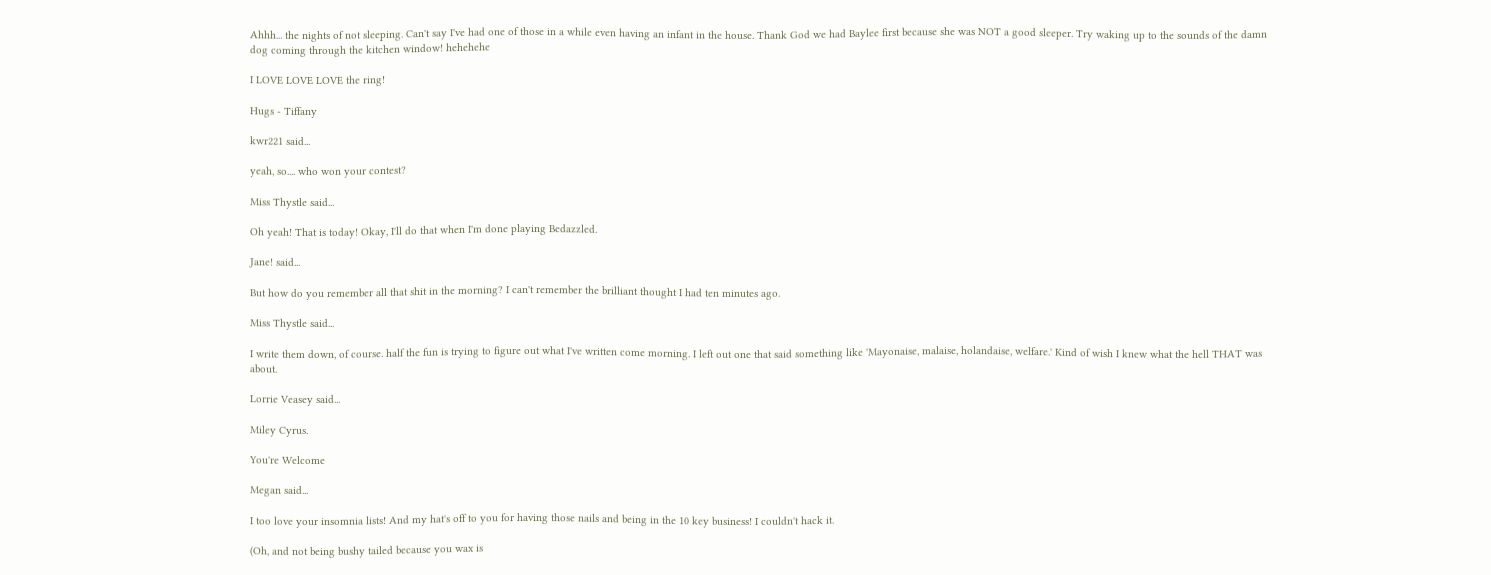Ahhh... the nights of not sleeping. Can't say I've had one of those in a while even having an infant in the house. Thank God we had Baylee first because she was NOT a good sleeper. Try waking up to the sounds of the damn dog coming through the kitchen window! hehehehe

I LOVE LOVE LOVE the ring!

Hugs - Tiffany

kwr221 said...

yeah, so.... who won your contest?

Miss Thystle said...

Oh yeah! That is today! Okay, I'll do that when I'm done playing Bedazzled.

Jane! said...

But how do you remember all that shit in the morning? I can't remember the brilliant thought I had ten minutes ago.

Miss Thystle said...

I write them down, of course. half the fun is trying to figure out what I've written come morning. I left out one that said something like 'Mayonaise, malaise, holandaise, welfare.' Kind of wish I knew what the hell THAT was about.

Lorrie Veasey said...

Miley Cyrus.

You're Welcome

Megan said...

I too love your insomnia lists! And my hat's off to you for having those nails and being in the 10 key business! I couldn't hack it.

(Oh, and not being bushy tailed because you wax is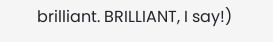brilliant. BRILLIANT, I say!)